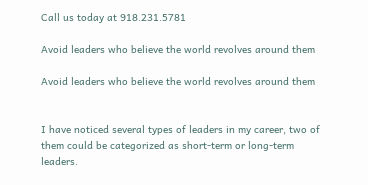Call us today at 918.231.5781

Avoid leaders who believe the world revolves around them

Avoid leaders who believe the world revolves around them


I have noticed several types of leaders in my career, two of them could be categorized as short-term or long-term leaders.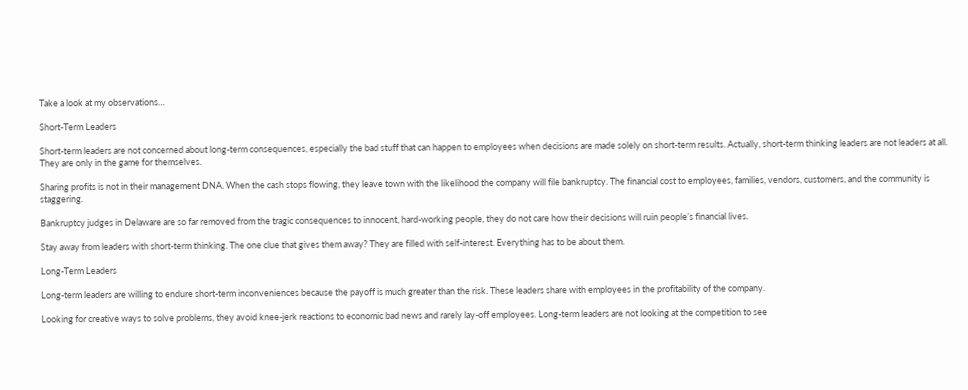Take a look at my observations…

Short-Term Leaders

Short-term leaders are not concerned about long-term consequences, especially the bad stuff that can happen to employees when decisions are made solely on short-term results. Actually, short-term thinking leaders are not leaders at all. They are only in the game for themselves.

Sharing profits is not in their management DNA. When the cash stops flowing, they leave town with the likelihood the company will file bankruptcy. The financial cost to employees, families, vendors, customers, and the community is staggering.

Bankruptcy judges in Delaware are so far removed from the tragic consequences to innocent, hard-working people, they do not care how their decisions will ruin people’s financial lives.

Stay away from leaders with short-term thinking. The one clue that gives them away? They are filled with self-interest. Everything has to be about them.

Long-Term Leaders

Long-term leaders are willing to endure short-term inconveniences because the payoff is much greater than the risk. These leaders share with employees in the profitability of the company.

Looking for creative ways to solve problems, they avoid knee-jerk reactions to economic bad news and rarely lay-off employees. Long-term leaders are not looking at the competition to see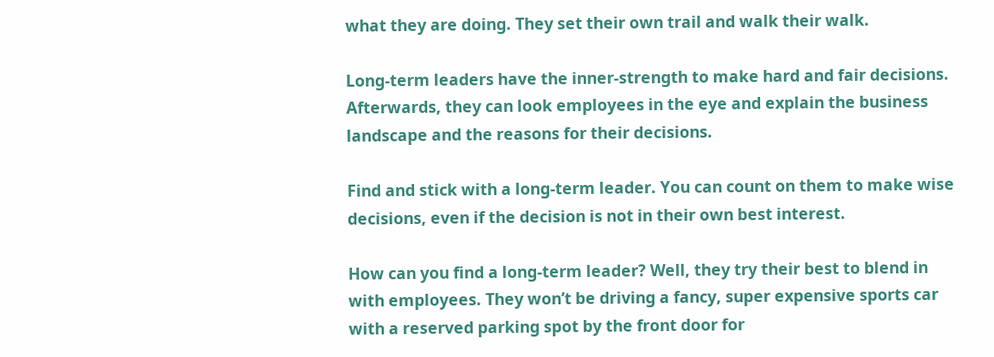what they are doing. They set their own trail and walk their walk.

Long-term leaders have the inner-strength to make hard and fair decisions. Afterwards, they can look employees in the eye and explain the business landscape and the reasons for their decisions.

Find and stick with a long-term leader. You can count on them to make wise decisions, even if the decision is not in their own best interest.

How can you find a long-term leader? Well, they try their best to blend in with employees. They won’t be driving a fancy, super expensive sports car with a reserved parking spot by the front door for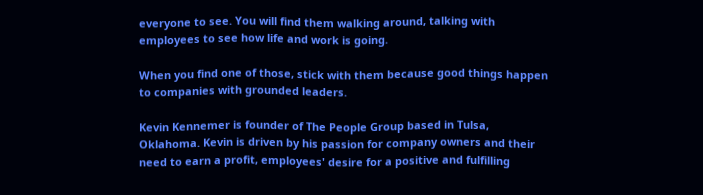everyone to see. You will find them walking around, talking with employees to see how life and work is going.

When you find one of those, stick with them because good things happen to companies with grounded leaders.

Kevin Kennemer is founder of The People Group based in Tulsa, Oklahoma. Kevin is driven by his passion for company owners and their need to earn a profit, employees' desire for a positive and fulfilling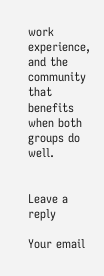work experience, and the community that benefits when both groups do well.


Leave a reply

Your email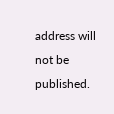address will not be published.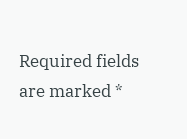Required fields are marked *